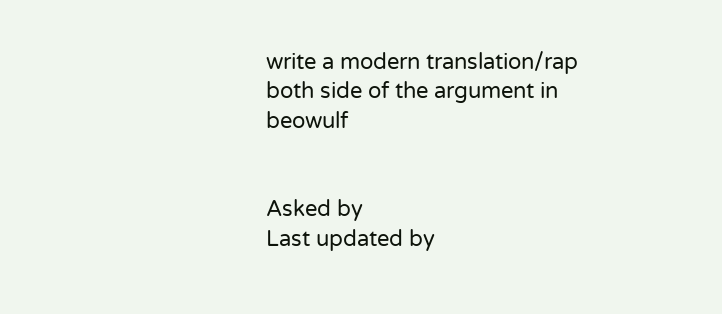write a modern translation/rap both side of the argument in beowulf


Asked by
Last updated by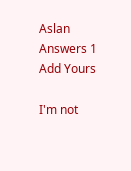Aslan
Answers 1
Add Yours

I'm not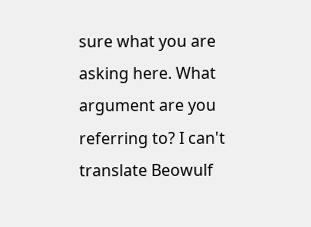sure what you are asking here. What argument are you referring to? I can't translate Beowulf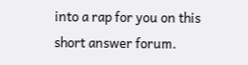into a rap for you on this short answer forum.